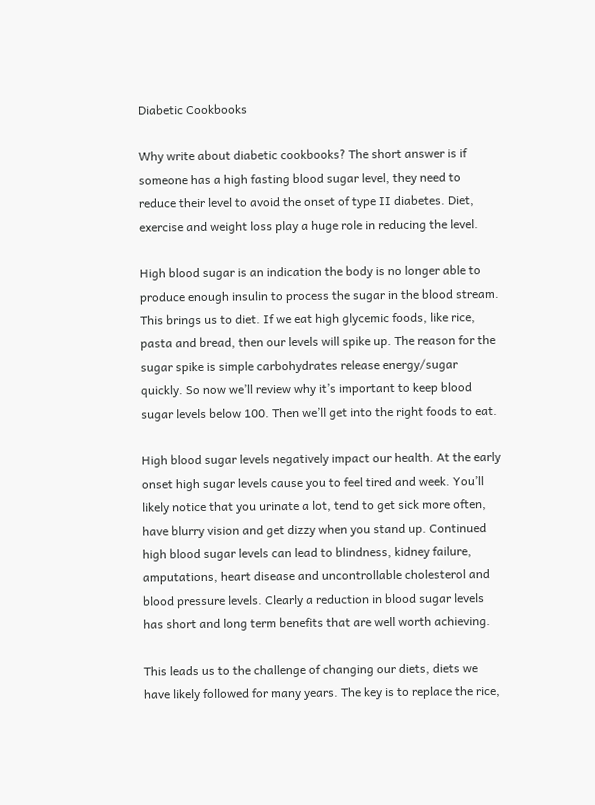Diabetic Cookbooks

Why write about diabetic cookbooks? The short answer is if someone has a high fasting blood sugar level, they need to reduce their level to avoid the onset of type II diabetes. Diet, exercise and weight loss play a huge role in reducing the level.

High blood sugar is an indication the body is no longer able to produce enough insulin to process the sugar in the blood stream. This brings us to diet. If we eat high glycemic foods, like rice, pasta and bread, then our levels will spike up. The reason for the sugar spike is simple carbohydrates release energy/sugar quickly. So now we’ll review why it’s important to keep blood sugar levels below 100. Then we’ll get into the right foods to eat.

High blood sugar levels negatively impact our health. At the early onset high sugar levels cause you to feel tired and week. You’ll likely notice that you urinate a lot, tend to get sick more often, have blurry vision and get dizzy when you stand up. Continued high blood sugar levels can lead to blindness, kidney failure, amputations, heart disease and uncontrollable cholesterol and blood pressure levels. Clearly a reduction in blood sugar levels has short and long term benefits that are well worth achieving.

This leads us to the challenge of changing our diets, diets we have likely followed for many years. The key is to replace the rice,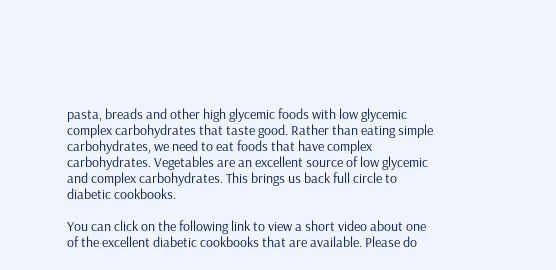pasta, breads and other high glycemic foods with low glycemic complex carbohydrates that taste good. Rather than eating simple carbohydrates, we need to eat foods that have complex carbohydrates. Vegetables are an excellent source of low glycemic and complex carbohydrates. This brings us back full circle to diabetic cookbooks.

You can click on the following link to view a short video about one of the excellent diabetic cookbooks that are available. Please do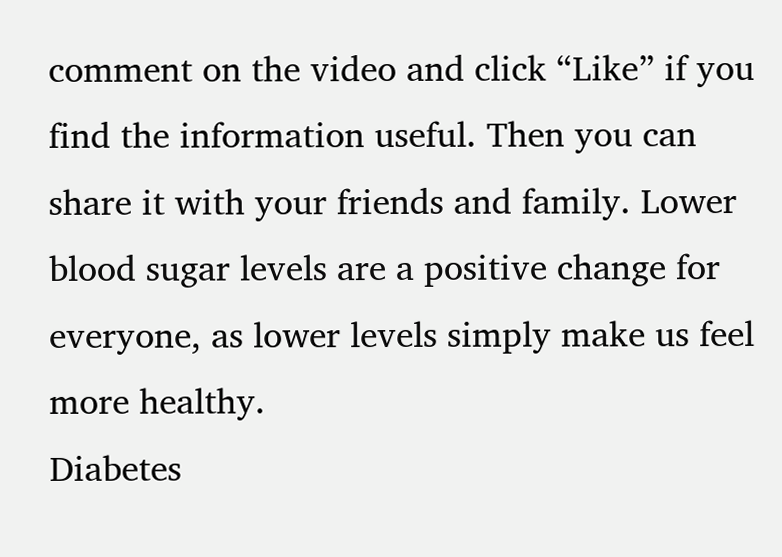comment on the video and click “Like” if you find the information useful. Then you can share it with your friends and family. Lower blood sugar levels are a positive change for everyone, as lower levels simply make us feel more healthy.
Diabetes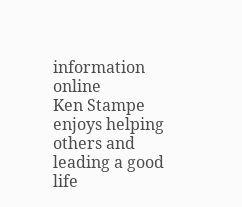information online
Ken Stampe enjoys helping others and leading a good life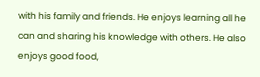with his family and friends. He enjoys learning all he can and sharing his knowledge with others. He also enjoys good food,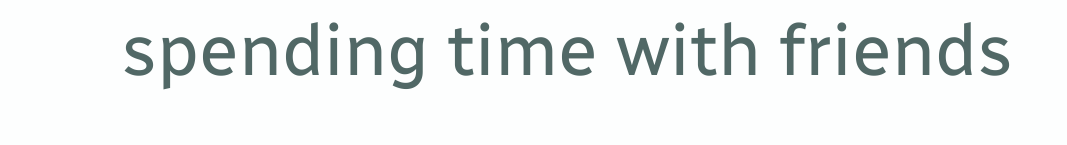spending time with friends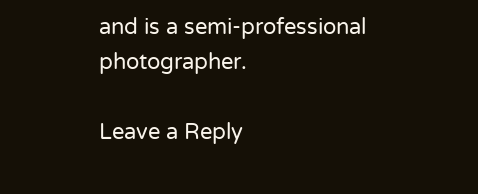and is a semi-professional photographer.

Leave a Reply